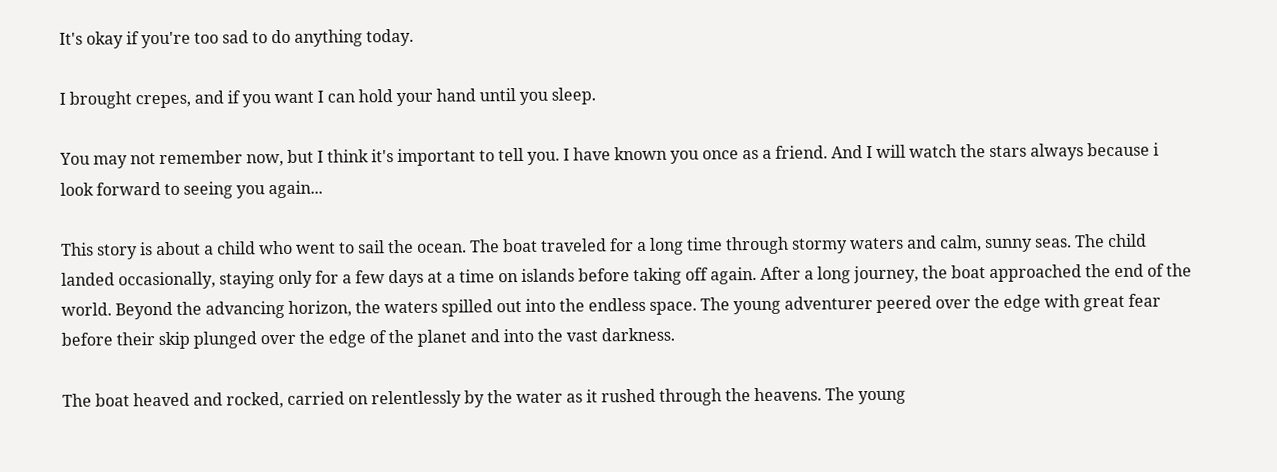It's okay if you're too sad to do anything today.

I brought crepes, and if you want I can hold your hand until you sleep.

You may not remember now, but I think it's important to tell you. I have known you once as a friend. And I will watch the stars always because i look forward to seeing you again...

This story is about a child who went to sail the ocean. The boat traveled for a long time through stormy waters and calm, sunny seas. The child landed occasionally, staying only for a few days at a time on islands before taking off again. After a long journey, the boat approached the end of the world. Beyond the advancing horizon, the waters spilled out into the endless space. The young adventurer peered over the edge with great fear before their skip plunged over the edge of the planet and into the vast darkness.

The boat heaved and rocked, carried on relentlessly by the water as it rushed through the heavens. The young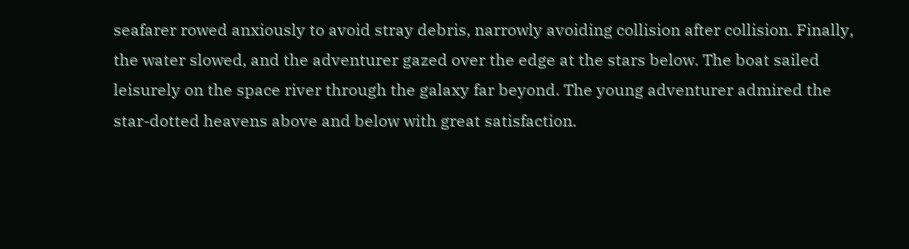seafarer rowed anxiously to avoid stray debris, narrowly avoiding collision after collision. Finally, the water slowed, and the adventurer gazed over the edge at the stars below. The boat sailed leisurely on the space river through the galaxy far beyond. The young adventurer admired the star-dotted heavens above and below with great satisfaction.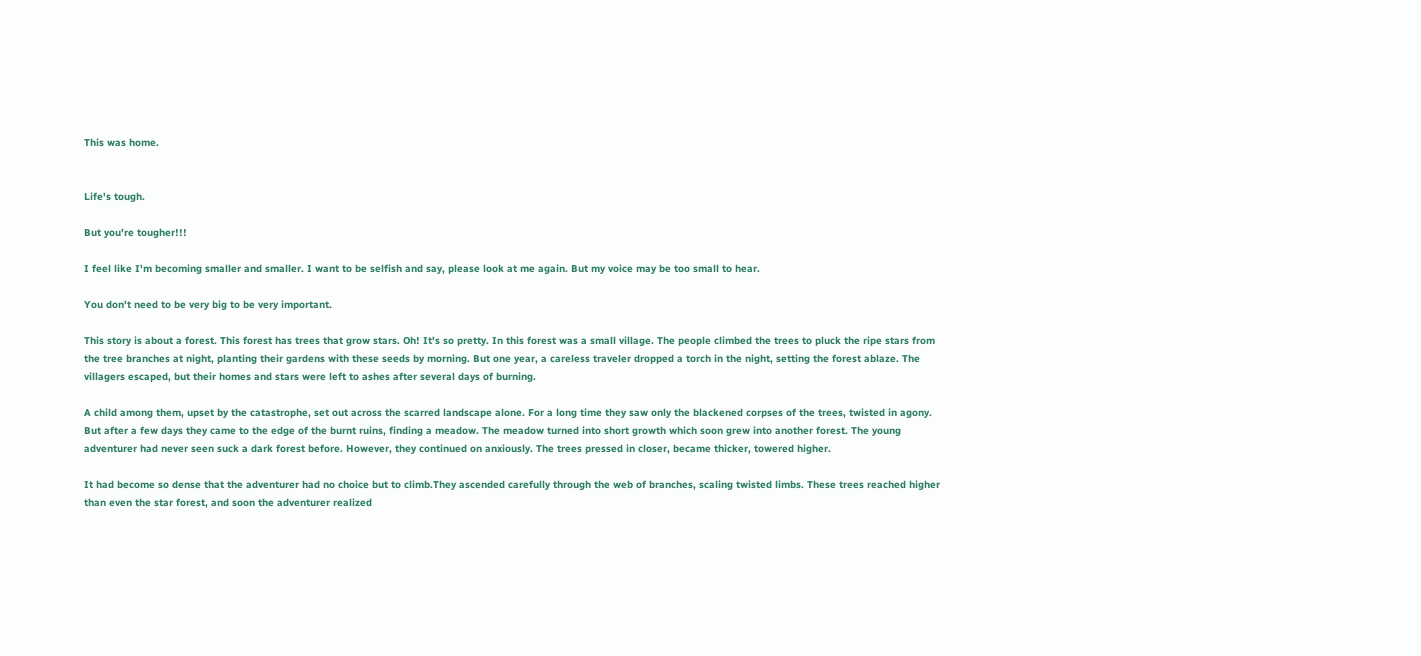This was home.


Life's tough.

But you're tougher!!!

I feel like I'm becoming smaller and smaller. I want to be selfish and say, please look at me again. But my voice may be too small to hear.

You don't need to be very big to be very important.

This story is about a forest. This forest has trees that grow stars. Oh! It's so pretty. In this forest was a small village. The people climbed the trees to pluck the ripe stars from the tree branches at night, planting their gardens with these seeds by morning. But one year, a careless traveler dropped a torch in the night, setting the forest ablaze. The villagers escaped, but their homes and stars were left to ashes after several days of burning.

A child among them, upset by the catastrophe, set out across the scarred landscape alone. For a long time they saw only the blackened corpses of the trees, twisted in agony. But after a few days they came to the edge of the burnt ruins, finding a meadow. The meadow turned into short growth which soon grew into another forest. The young adventurer had never seen suck a dark forest before. However, they continued on anxiously. The trees pressed in closer, became thicker, towered higher.

It had become so dense that the adventurer had no choice but to climb.They ascended carefully through the web of branches, scaling twisted limbs. These trees reached higher than even the star forest, and soon the adventurer realized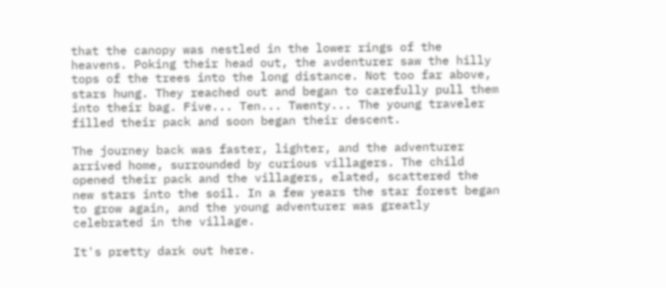that the canopy was nestled in the lower rings of the heavens. Poking their head out, the avdenturer saw the hilly tops of the trees into the long distance. Not too far above, stars hung. They reached out and began to carefully pull them into their bag. Five... Ten... Twenty... The young traveler filled their pack and soon began their descent.

The journey back was faster, lighter, and the adventurer arrived home, surrounded by curious villagers. The child opened their pack and the villagers, elated, scattered the new stars into the soil. In a few years the star forest began to grow again, and the young adventurer was greatly celebrated in the village.

It's pretty dark out here.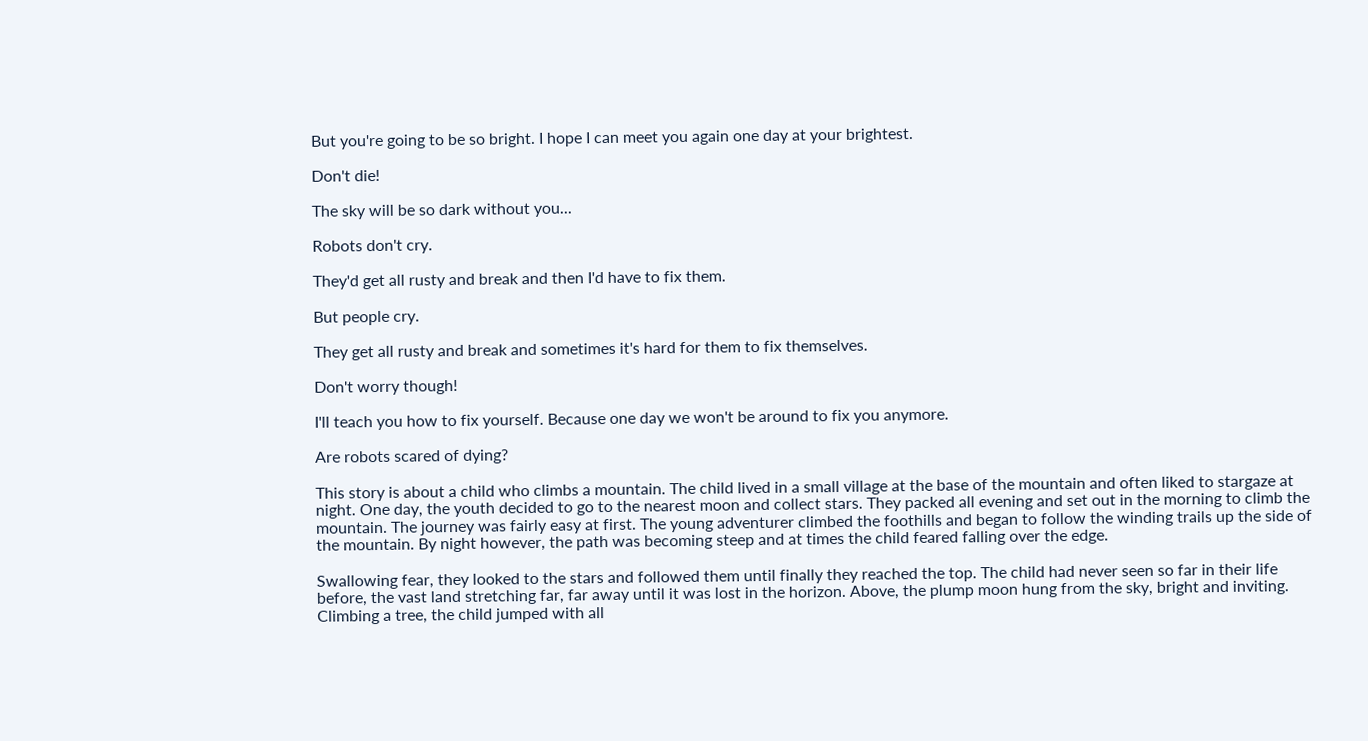But you're going to be so bright. I hope I can meet you again one day at your brightest.

Don't die!

The sky will be so dark without you...

Robots don't cry.

They'd get all rusty and break and then I'd have to fix them.

But people cry.

They get all rusty and break and sometimes it's hard for them to fix themselves.

Don't worry though!

I'll teach you how to fix yourself. Because one day we won't be around to fix you anymore.

Are robots scared of dying?

This story is about a child who climbs a mountain. The child lived in a small village at the base of the mountain and often liked to stargaze at night. One day, the youth decided to go to the nearest moon and collect stars. They packed all evening and set out in the morning to climb the mountain. The journey was fairly easy at first. The young adventurer climbed the foothills and began to follow the winding trails up the side of the mountain. By night however, the path was becoming steep and at times the child feared falling over the edge.

Swallowing fear, they looked to the stars and followed them until finally they reached the top. The child had never seen so far in their life before, the vast land stretching far, far away until it was lost in the horizon. Above, the plump moon hung from the sky, bright and inviting. Climbing a tree, the child jumped with all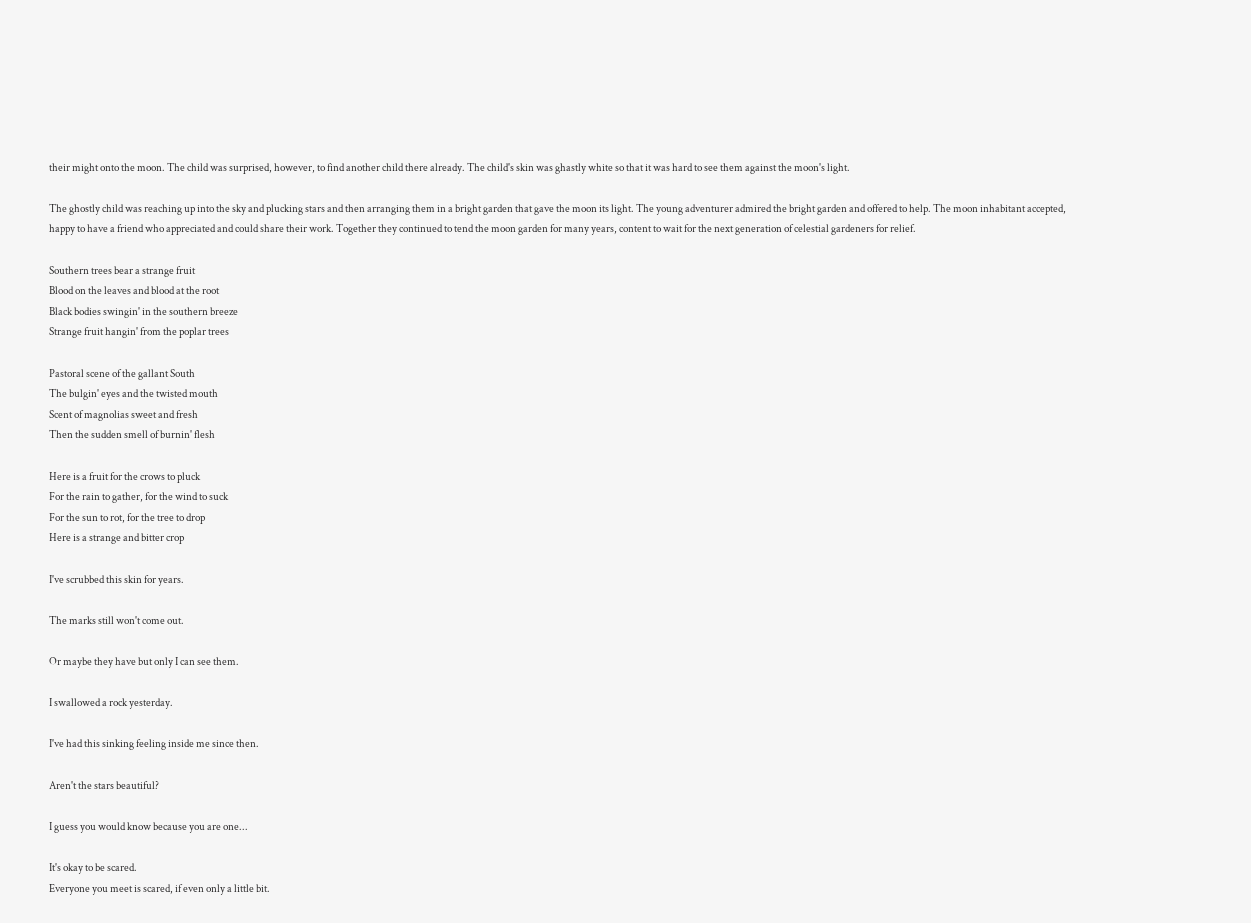their might onto the moon. The child was surprised, however, to find another child there already. The child's skin was ghastly white so that it was hard to see them against the moon's light.

The ghostly child was reaching up into the sky and plucking stars and then arranging them in a bright garden that gave the moon its light. The young adventurer admired the bright garden and offered to help. The moon inhabitant accepted, happy to have a friend who appreciated and could share their work. Together they continued to tend the moon garden for many years, content to wait for the next generation of celestial gardeners for relief.

Southern trees bear a strange fruit
Blood on the leaves and blood at the root
Black bodies swingin' in the southern breeze
Strange fruit hangin' from the poplar trees

Pastoral scene of the gallant South
The bulgin' eyes and the twisted mouth
Scent of magnolias sweet and fresh
Then the sudden smell of burnin' flesh

Here is a fruit for the crows to pluck
For the rain to gather, for the wind to suck
For the sun to rot, for the tree to drop
Here is a strange and bitter crop

I've scrubbed this skin for years.

The marks still won't come out.

Or maybe they have but only I can see them.

I swallowed a rock yesterday.

I've had this sinking feeling inside me since then.

Aren't the stars beautiful?

I guess you would know because you are one...

It's okay to be scared.
Everyone you meet is scared, if even only a little bit.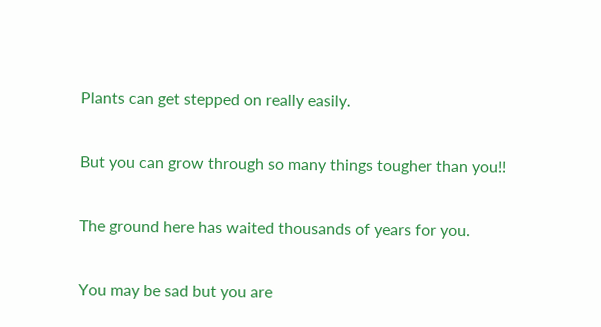Plants can get stepped on really easily.

But you can grow through so many things tougher than you!!

The ground here has waited thousands of years for you.

You may be sad but you are